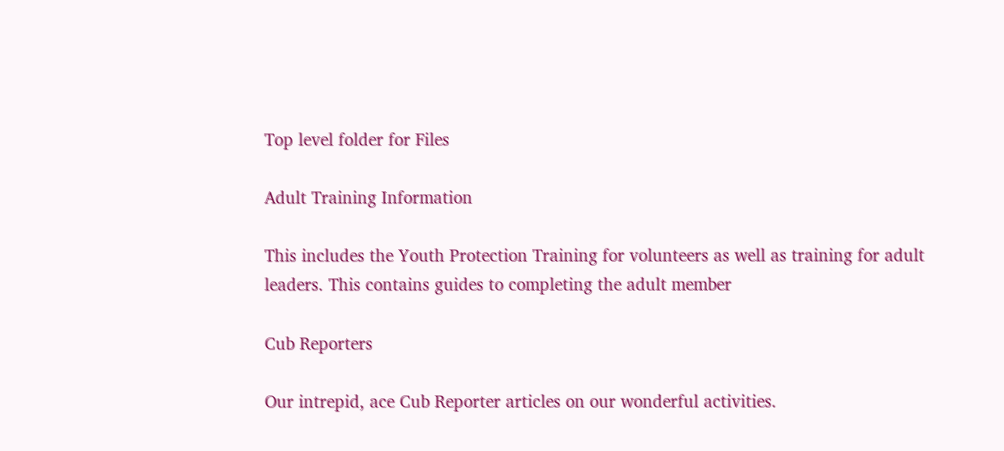Top level folder for Files

Adult Training Information

This includes the Youth Protection Training for volunteers as well as training for adult leaders. This contains guides to completing the adult member

Cub Reporters

Our intrepid, ace Cub Reporter articles on our wonderful activities.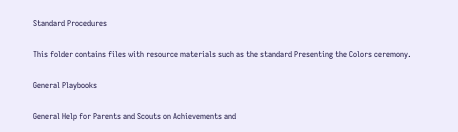Standard Procedures

This folder contains files with resource materials such as the standard Presenting the Colors ceremony.

General Playbooks

General Help for Parents and Scouts on Achievements and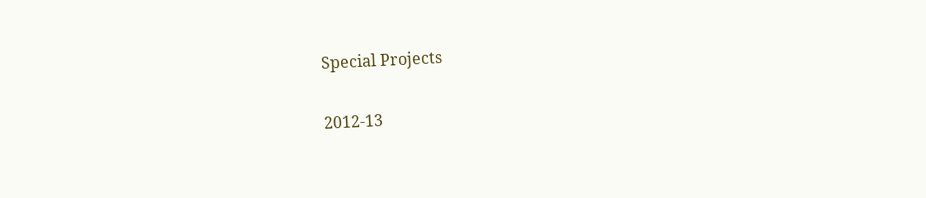Special Projects

2012-13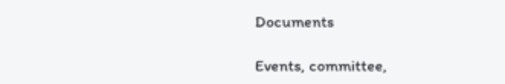Documents

Events, committee,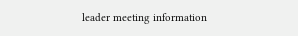leader meeting information